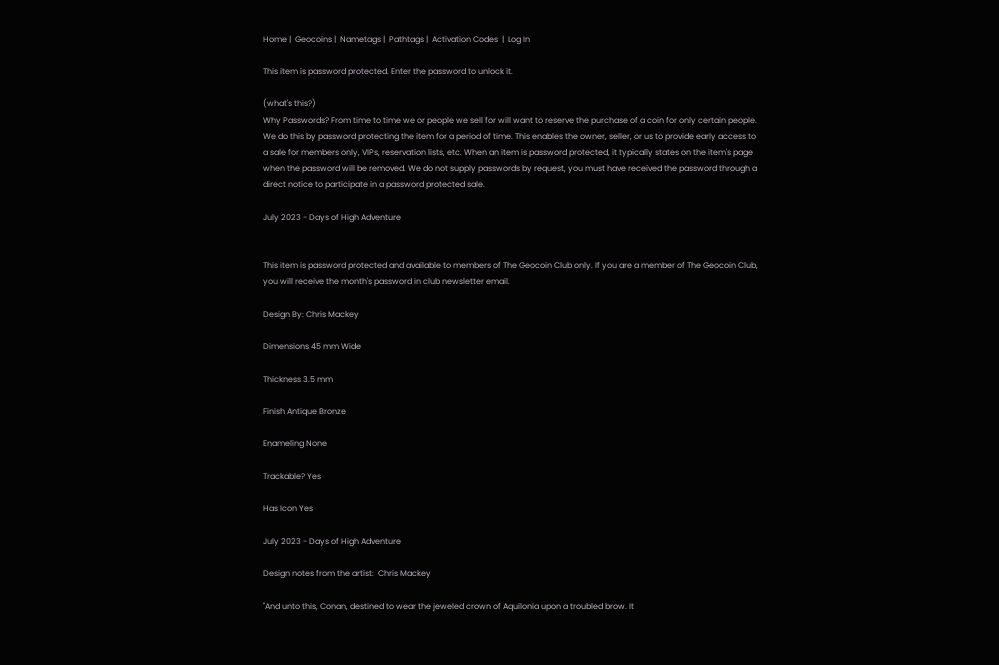Home |  Geocoins |  Nametags |  Pathtags |  Activation Codes  |  Log In

This item is password protected. Enter the password to unlock it.

(what's this?)
Why Passwords? From time to time we or people we sell for will want to reserve the purchase of a coin for only certain people. We do this by password protecting the item for a period of time. This enables the owner, seller, or us to provide early access to a sale for members only, VIPs, reservation lists, etc. When an item is password protected, it typically states on the item's page when the password will be removed. We do not supply passwords by request, you must have received the password through a direct notice to participate in a password protected sale.

July 2023 - Days of High Adventure


This item is password protected and available to members of The Geocoin Club only. If you are a member of The Geocoin Club, you will receive the month's password in club newsletter email.

Design By: Chris Mackey

Dimensions 45 mm Wide

Thickness 3.5 mm

Finish Antique Bronze

Enameling None

Trackable? Yes

Has Icon Yes

July 2023 - Days of High Adventure

Design notes from the artist:  Chris Mackey

"And unto this, Conan, destined to wear the jeweled crown of Aquilonia upon a troubled brow. It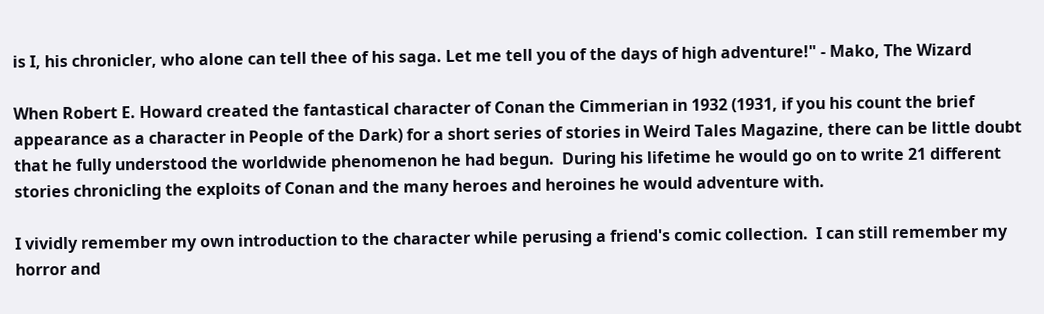is I, his chronicler, who alone can tell thee of his saga. Let me tell you of the days of high adventure!" - Mako, The Wizard

When Robert E. Howard created the fantastical character of Conan the Cimmerian in 1932 (1931, if you his count the brief appearance as a character in People of the Dark) for a short series of stories in Weird Tales Magazine, there can be little doubt that he fully understood the worldwide phenomenon he had begun.  During his lifetime he would go on to write 21 different stories chronicling the exploits of Conan and the many heroes and heroines he would adventure with.

I vividly remember my own introduction to the character while perusing a friend's comic collection.  I can still remember my horror and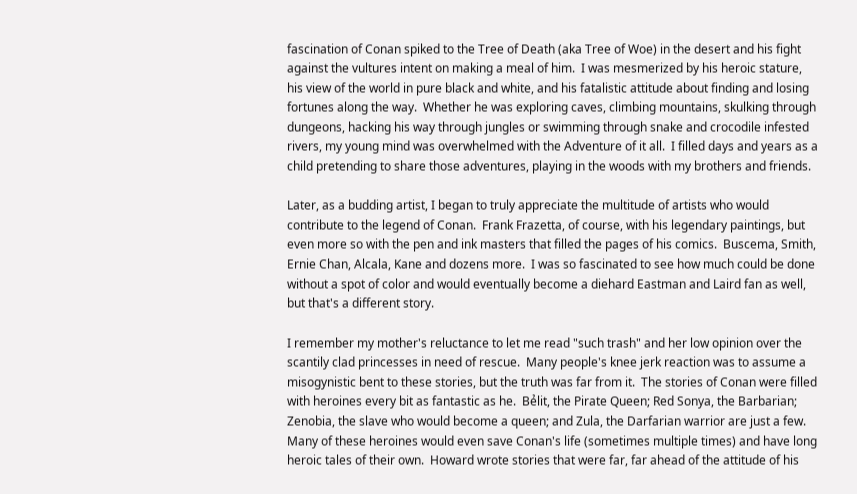fascination of Conan spiked to the Tree of Death (aka Tree of Woe) in the desert and his fight against the vultures intent on making a meal of him.  I was mesmerized by his heroic stature, his view of the world in pure black and white, and his fatalistic attitude about finding and losing fortunes along the way.  Whether he was exploring caves, climbing mountains, skulking through dungeons, hacking his way through jungles or swimming through snake and crocodile infested rivers, my young mind was overwhelmed with the Adventure of it all.  I filled days and years as a child pretending to share those adventures, playing in the woods with my brothers and friends.

Later, as a budding artist, I began to truly appreciate the multitude of artists who would contribute to the legend of Conan.  Frank Frazetta, of course, with his legendary paintings, but even more so with the pen and ink masters that filled the pages of his comics.  Buscema, Smith, Ernie Chan, Alcala, Kane and dozens more.  I was so fascinated to see how much could be done without a spot of color and would eventually become a diehard Eastman and Laird fan as well, but that's a different story.

I remember my mother's reluctance to let me read "such trash" and her low opinion over the scantily clad princesses in need of rescue.  Many people's knee jerk reaction was to assume a misogynistic bent to these stories, but the truth was far from it.  The stories of Conan were filled with heroines every bit as fantastic as he.  Bẻlit, the Pirate Queen; Red Sonya, the Barbarian; Zenobia, the slave who would become a queen; and Zula, the Darfarian warrior are just a few.  Many of these heroines would even save Conan's life (sometimes multiple times) and have long heroic tales of their own.  Howard wrote stories that were far, far ahead of the attitude of his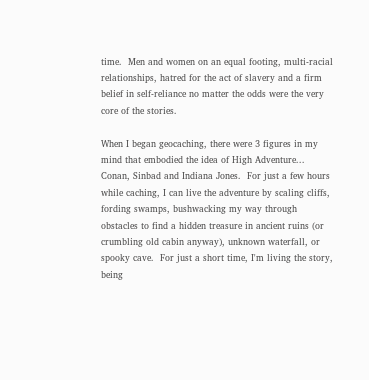time.  Men and women on an equal footing, multi-racial relationships, hatred for the act of slavery and a firm belief in self-reliance no matter the odds were the very core of the stories.

When I began geocaching, there were 3 figures in my mind that embodied the idea of High Adventure...  Conan, Sinbad and Indiana Jones.  For just a few hours while caching, I can live the adventure by scaling cliffs, fording swamps, bushwacking my way through obstacles to find a hidden treasure in ancient ruins (or crumbling old cabin anyway), unknown waterfall, or spooky cave.  For just a short time, I'm living the story, being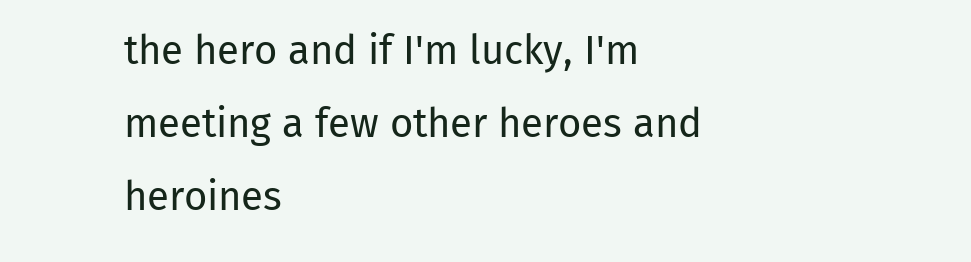the hero and if I'm lucky, I'm meeting a few other heroes and heroines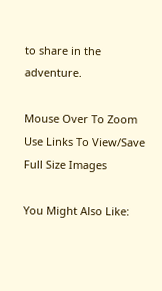to share in the adventure.

Mouse Over To Zoom
Use Links To View/Save Full Size Images

You Might Also Like: